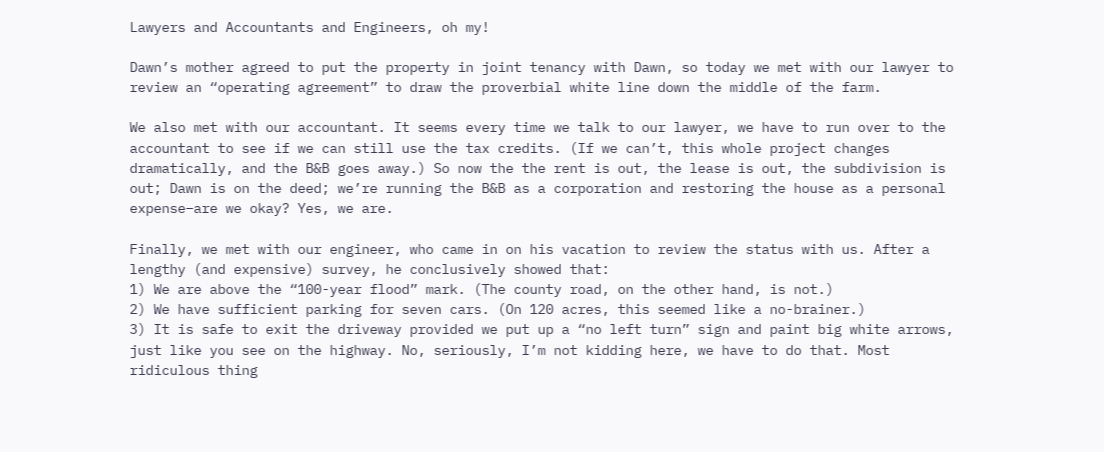Lawyers and Accountants and Engineers, oh my!

Dawn’s mother agreed to put the property in joint tenancy with Dawn, so today we met with our lawyer to review an “operating agreement” to draw the proverbial white line down the middle of the farm.

We also met with our accountant. It seems every time we talk to our lawyer, we have to run over to the accountant to see if we can still use the tax credits. (If we can’t, this whole project changes dramatically, and the B&B goes away.) So now the the rent is out, the lease is out, the subdivision is out; Dawn is on the deed; we’re running the B&B as a corporation and restoring the house as a personal expense–are we okay? Yes, we are.

Finally, we met with our engineer, who came in on his vacation to review the status with us. After a lengthy (and expensive) survey, he conclusively showed that:
1) We are above the “100-year flood” mark. (The county road, on the other hand, is not.)
2) We have sufficient parking for seven cars. (On 120 acres, this seemed like a no-brainer.)
3) It is safe to exit the driveway provided we put up a “no left turn” sign and paint big white arrows, just like you see on the highway. No, seriously, I’m not kidding here, we have to do that. Most ridiculous thing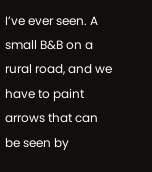I’ve ever seen. A small B&B on a rural road, and we have to paint arrows that can be seen by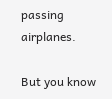passing airplanes.

But you know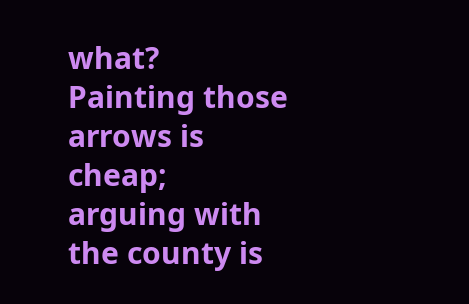what? Painting those arrows is cheap; arguing with the county is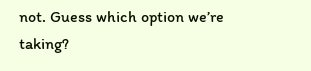not. Guess which option we’re taking?